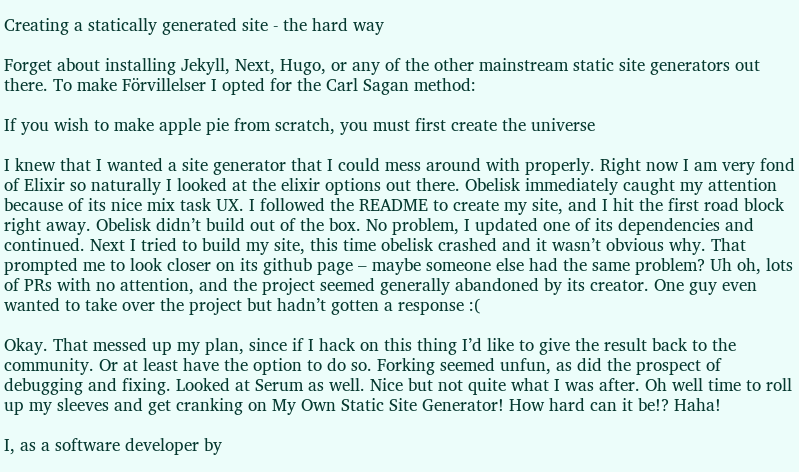Creating a statically generated site - the hard way

Forget about installing Jekyll, Next, Hugo, or any of the other mainstream static site generators out there. To make Förvillelser I opted for the Carl Sagan method:

If you wish to make apple pie from scratch, you must first create the universe

I knew that I wanted a site generator that I could mess around with properly. Right now I am very fond of Elixir so naturally I looked at the elixir options out there. Obelisk immediately caught my attention because of its nice mix task UX. I followed the README to create my site, and I hit the first road block right away. Obelisk didn’t build out of the box. No problem, I updated one of its dependencies and continued. Next I tried to build my site, this time obelisk crashed and it wasn’t obvious why. That prompted me to look closer on its github page – maybe someone else had the same problem? Uh oh, lots of PRs with no attention, and the project seemed generally abandoned by its creator. One guy even wanted to take over the project but hadn’t gotten a response :(

Okay. That messed up my plan, since if I hack on this thing I’d like to give the result back to the community. Or at least have the option to do so. Forking seemed unfun, as did the prospect of debugging and fixing. Looked at Serum as well. Nice but not quite what I was after. Oh well time to roll up my sleeves and get cranking on My Own Static Site Generator! How hard can it be!? Haha!

I, as a software developer by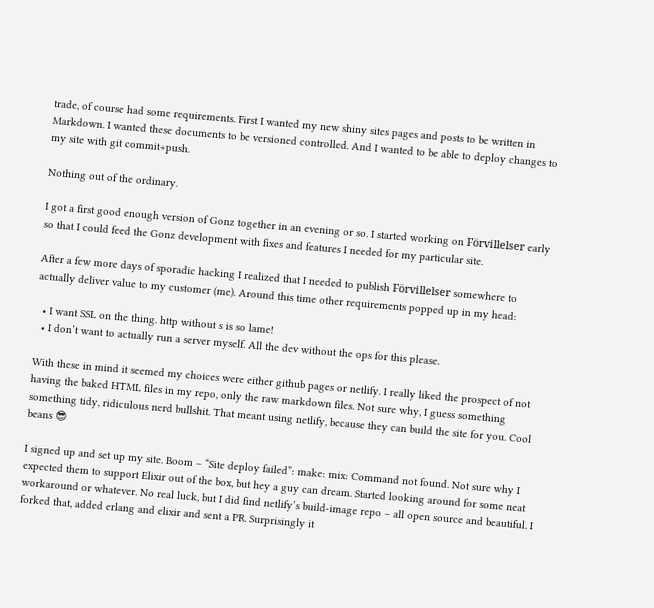trade, of course had some requirements. First I wanted my new shiny sites pages and posts to be written in Markdown. I wanted these documents to be versioned controlled. And I wanted to be able to deploy changes to my site with git commit+push.

Nothing out of the ordinary.

I got a first good enough version of Gonz together in an evening or so. I started working on Förvillelser early so that I could feed the Gonz development with fixes and features I needed for my particular site.

After a few more days of sporadic hacking I realized that I needed to publish Förvillelser somewhere to actually deliver value to my customer (me). Around this time other requirements popped up in my head:

  • I want SSL on the thing. http without s is so lame!
  • I don’t want to actually run a server myself. All the dev without the ops for this please.

With these in mind it seemed my choices were either github pages or netlify. I really liked the prospect of not having the baked HTML files in my repo, only the raw markdown files. Not sure why, I guess something something tidy, ridiculous nerd bullshit. That meant using netlify, because they can build the site for you. Cool beans 😎

I signed up and set up my site. Boom – “Site deploy failed”: make: mix: Command not found. Not sure why I expected them to support Elixir out of the box, but hey a guy can dream. Started looking around for some neat workaround or whatever. No real luck, but I did find netlify’s build-image repo – all open source and beautiful. I forked that, added erlang and elixir and sent a PR. Surprisingly it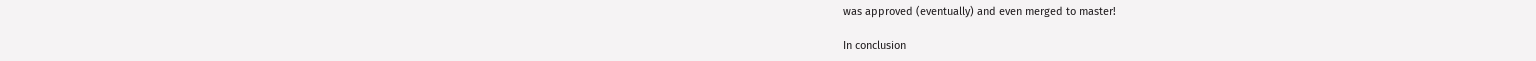was approved (eventually) and even merged to master!

In conclusion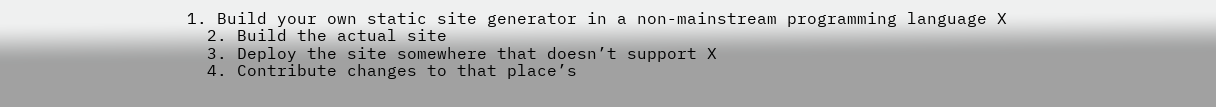1. Build your own static site generator in a non-mainstream programming language X
  2. Build the actual site
  3. Deploy the site somewhere that doesn’t support X
  4. Contribute changes to that place’s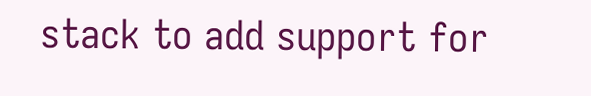stack to add support for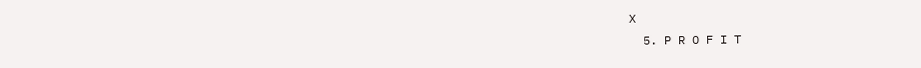X
  5. P R O F I T